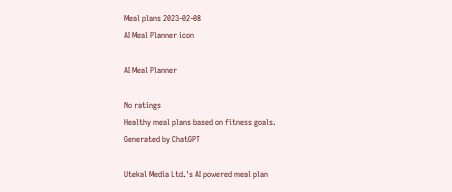Meal plans 2023-02-08
AI Meal Planner icon

AI Meal Planner

No ratings
Healthy meal plans based on fitness goals.
Generated by ChatGPT

Utekal Media Ltd.'s AI powered meal plan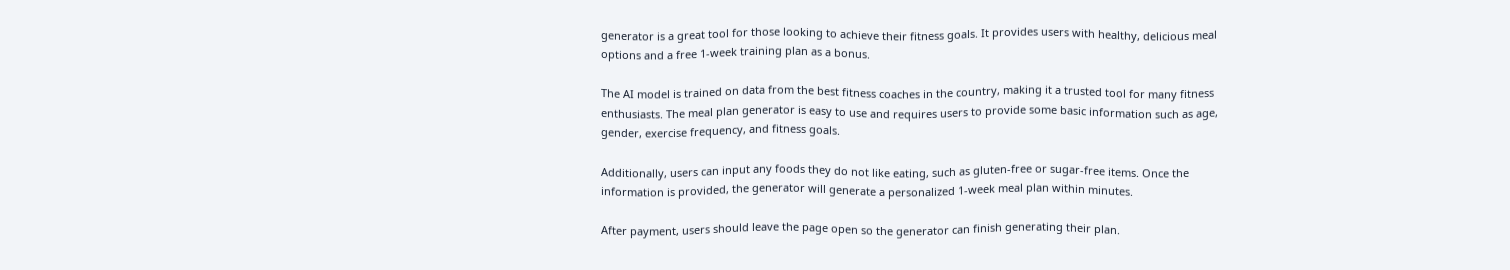generator is a great tool for those looking to achieve their fitness goals. It provides users with healthy, delicious meal options and a free 1-week training plan as a bonus.

The AI model is trained on data from the best fitness coaches in the country, making it a trusted tool for many fitness enthusiasts. The meal plan generator is easy to use and requires users to provide some basic information such as age, gender, exercise frequency, and fitness goals.

Additionally, users can input any foods they do not like eating, such as gluten-free or sugar-free items. Once the information is provided, the generator will generate a personalized 1-week meal plan within minutes.

After payment, users should leave the page open so the generator can finish generating their plan.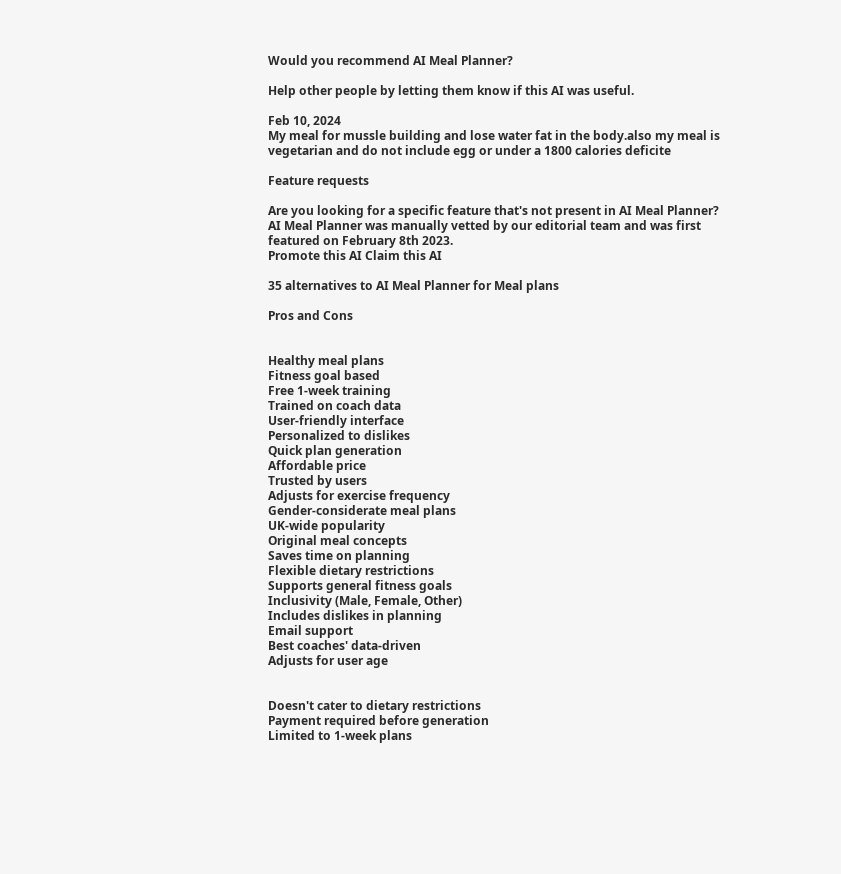Would you recommend AI Meal Planner?

Help other people by letting them know if this AI was useful.

Feb 10, 2024
My meal for mussle building and lose water fat in the body.also my meal is vegetarian and do not include egg or under a 1800 calories deficite

Feature requests

Are you looking for a specific feature that's not present in AI Meal Planner?
AI Meal Planner was manually vetted by our editorial team and was first featured on February 8th 2023.
Promote this AI Claim this AI

35 alternatives to AI Meal Planner for Meal plans

Pros and Cons


Healthy meal plans
Fitness goal based
Free 1-week training
Trained on coach data
User-friendly interface
Personalized to dislikes
Quick plan generation
Affordable price
Trusted by users
Adjusts for exercise frequency
Gender-considerate meal plans
UK-wide popularity
Original meal concepts
Saves time on planning
Flexible dietary restrictions
Supports general fitness goals
Inclusivity (Male, Female, Other)
Includes dislikes in planning
Email support
Best coaches' data-driven
Adjusts for user age


Doesn't cater to dietary restrictions
Payment required before generation
Limited to 1-week plans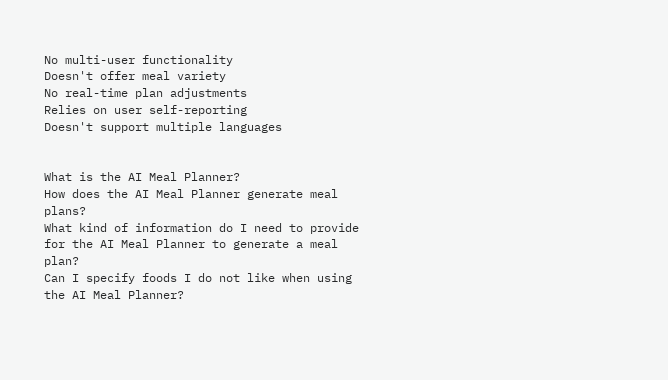No multi-user functionality
Doesn't offer meal variety
No real-time plan adjustments
Relies on user self-reporting
Doesn't support multiple languages


What is the AI Meal Planner?
How does the AI Meal Planner generate meal plans?
What kind of information do I need to provide for the AI Meal Planner to generate a meal plan?
Can I specify foods I do not like when using the AI Meal Planner?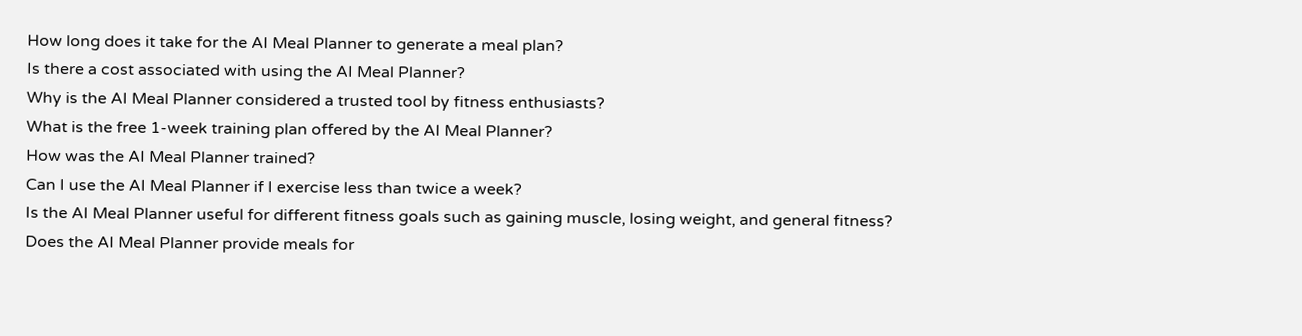How long does it take for the AI Meal Planner to generate a meal plan?
Is there a cost associated with using the AI Meal Planner?
Why is the AI Meal Planner considered a trusted tool by fitness enthusiasts?
What is the free 1-week training plan offered by the AI Meal Planner?
How was the AI Meal Planner trained?
Can I use the AI Meal Planner if I exercise less than twice a week?
Is the AI Meal Planner useful for different fitness goals such as gaining muscle, losing weight, and general fitness?
Does the AI Meal Planner provide meals for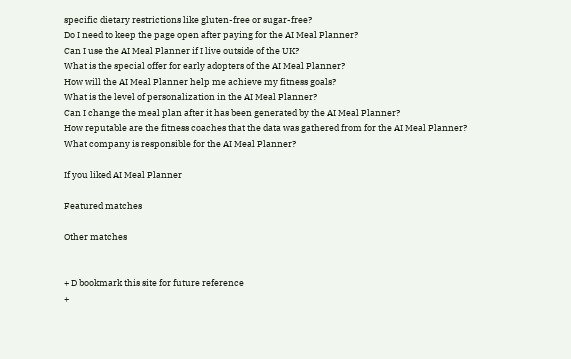specific dietary restrictions like gluten-free or sugar-free?
Do I need to keep the page open after paying for the AI Meal Planner?
Can I use the AI Meal Planner if I live outside of the UK?
What is the special offer for early adopters of the AI Meal Planner?
How will the AI Meal Planner help me achieve my fitness goals?
What is the level of personalization in the AI Meal Planner?
Can I change the meal plan after it has been generated by the AI Meal Planner?
How reputable are the fitness coaches that the data was gathered from for the AI Meal Planner?
What company is responsible for the AI Meal Planner?

If you liked AI Meal Planner

Featured matches

Other matches


+ D bookmark this site for future reference
+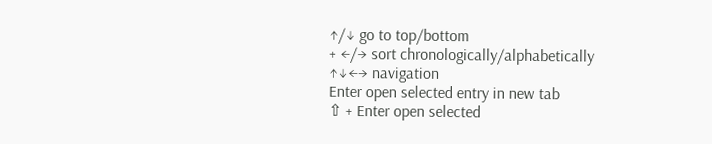↑/↓ go to top/bottom
+ ←/→ sort chronologically/alphabetically
↑↓←→ navigation
Enter open selected entry in new tab
⇧ + Enter open selected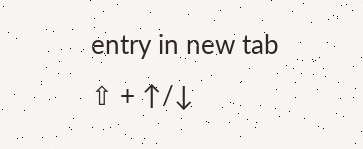entry in new tab
⇧ + ↑/↓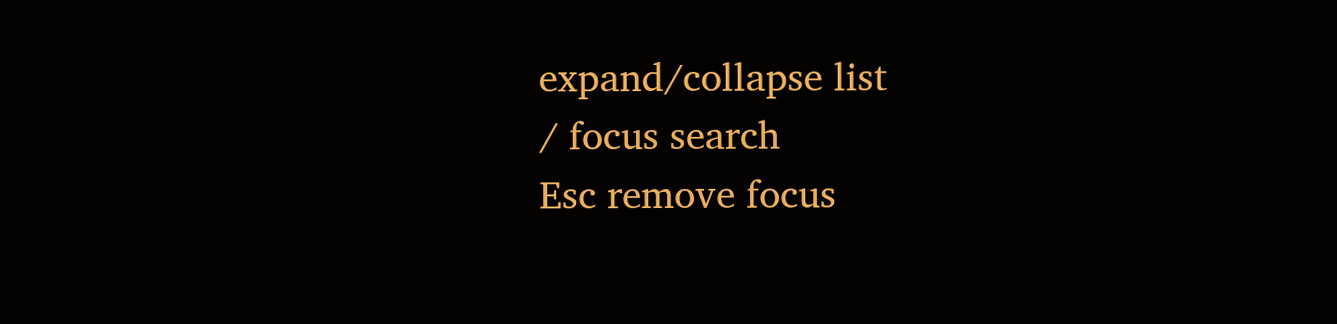expand/collapse list
/ focus search
Esc remove focus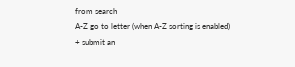from search
A-Z go to letter (when A-Z sorting is enabled)
+ submit an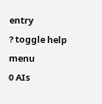entry
? toggle help menu
0 AIs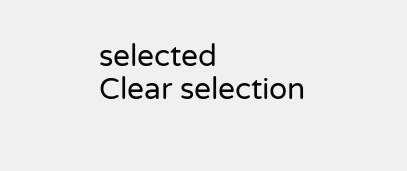selected
Clear selection